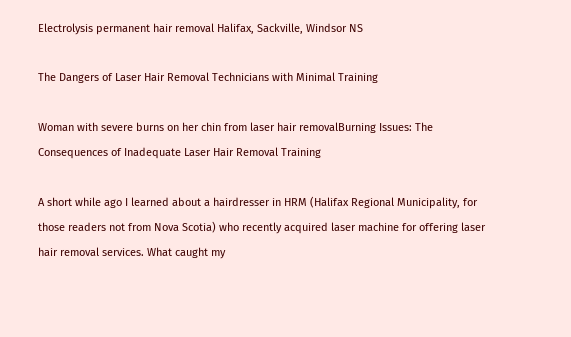Electrolysis permanent hair removal Halifax, Sackville, Windsor NS

The Dangers of Laser Hair Removal Technicians with Minimal Training

Woman with severe burns on her chin from laser hair removalBurning Issues: The Consequences of Inadequate Laser Hair Removal Training

A short while ago I learned about a hairdresser in HRM (Halifax Regional Municipality, for those readers not from Nova Scotia) who recently acquired laser machine for offering laser hair removal services. What caught my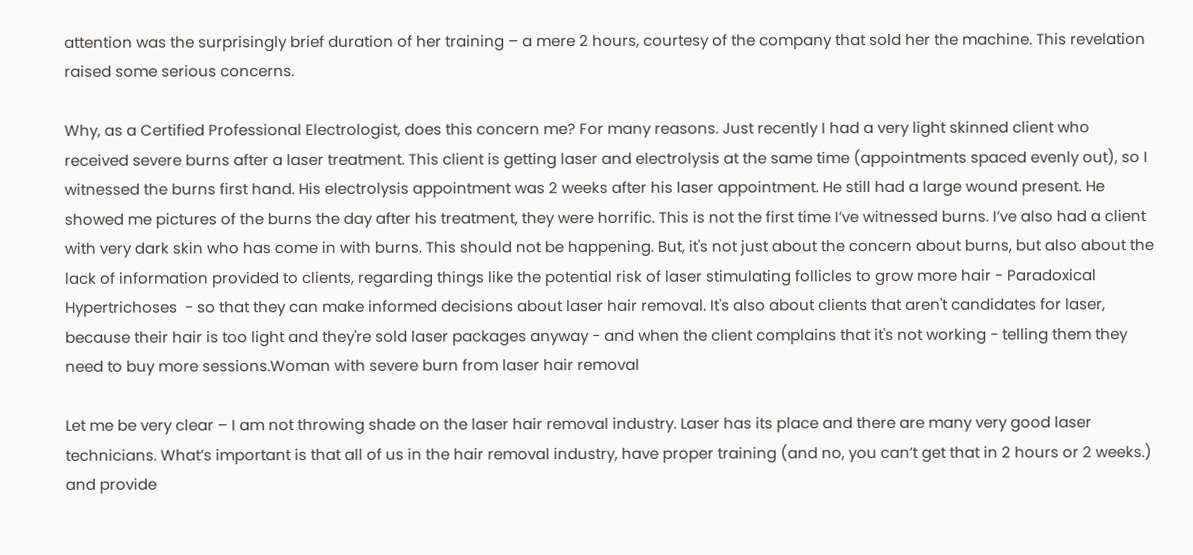attention was the surprisingly brief duration of her training – a mere 2 hours, courtesy of the company that sold her the machine. This revelation raised some serious concerns.

Why, as a Certified Professional Electrologist, does this concern me? For many reasons. Just recently I had a very light skinned client who received severe burns after a laser treatment. This client is getting laser and electrolysis at the same time (appointments spaced evenly out), so I witnessed the burns first hand. His electrolysis appointment was 2 weeks after his laser appointment. He still had a large wound present. He showed me pictures of the burns the day after his treatment, they were horrific. This is not the first time I’ve witnessed burns. I’ve also had a client with very dark skin who has come in with burns. This should not be happening. But, it's not just about the concern about burns, but also about the lack of information provided to clients, regarding things like the potential risk of laser stimulating follicles to grow more hair - Paradoxical Hypertrichoses  - so that they can make informed decisions about laser hair removal. It's also about clients that aren't candidates for laser, because their hair is too light and they're sold laser packages anyway - and when the client complains that it's not working - telling them they need to buy more sessions.Woman with severe burn from laser hair removal

Let me be very clear – I am not throwing shade on the laser hair removal industry. Laser has its place and there are many very good laser technicians. What’s important is that all of us in the hair removal industry, have proper training (and no, you can’t get that in 2 hours or 2 weeks.) and provide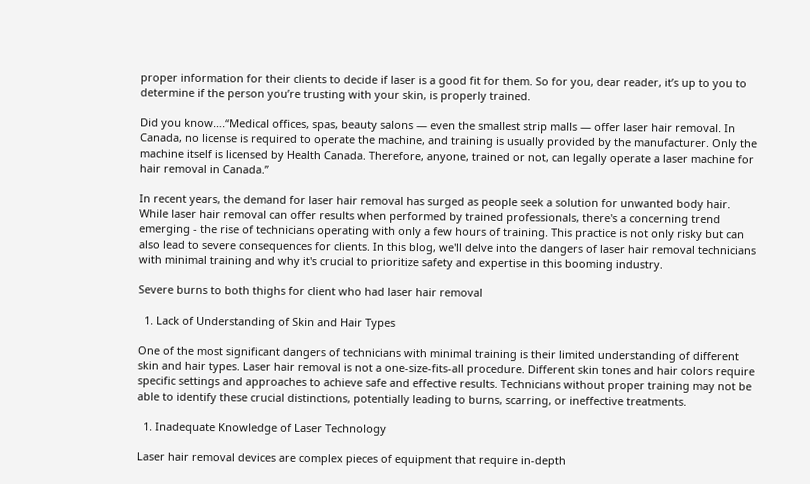proper information for their clients to decide if laser is a good fit for them. So for you, dear reader, it’s up to you to determine if the person you’re trusting with your skin, is properly trained.

Did you know….“Medical offices, spas, beauty salons — even the smallest strip malls — offer laser hair removal. In Canada, no license is required to operate the machine, and training is usually provided by the manufacturer. Only the machine itself is licensed by Health Canada. Therefore, anyone, trained or not, can legally operate a laser machine for hair removal in Canada.”

In recent years, the demand for laser hair removal has surged as people seek a solution for unwanted body hair. While laser hair removal can offer results when performed by trained professionals, there's a concerning trend emerging - the rise of technicians operating with only a few hours of training. This practice is not only risky but can also lead to severe consequences for clients. In this blog, we'll delve into the dangers of laser hair removal technicians with minimal training and why it's crucial to prioritize safety and expertise in this booming industry.

Severe burns to both thighs for client who had laser hair removal

  1. Lack of Understanding of Skin and Hair Types

One of the most significant dangers of technicians with minimal training is their limited understanding of different skin and hair types. Laser hair removal is not a one-size-fits-all procedure. Different skin tones and hair colors require specific settings and approaches to achieve safe and effective results. Technicians without proper training may not be able to identify these crucial distinctions, potentially leading to burns, scarring, or ineffective treatments.

  1. Inadequate Knowledge of Laser Technology

Laser hair removal devices are complex pieces of equipment that require in-depth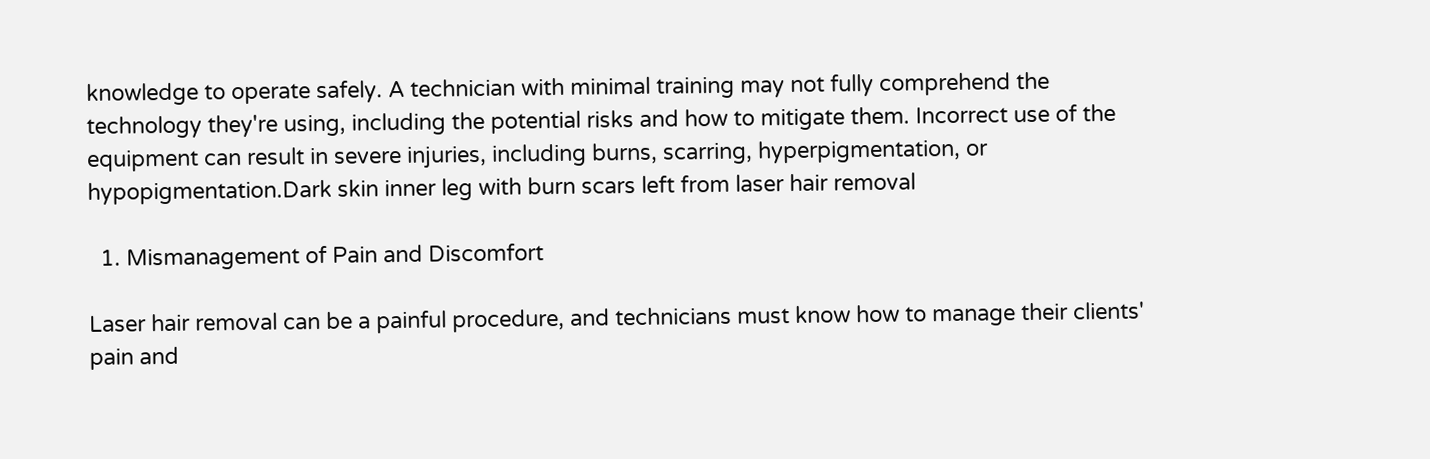knowledge to operate safely. A technician with minimal training may not fully comprehend the technology they're using, including the potential risks and how to mitigate them. Incorrect use of the equipment can result in severe injuries, including burns, scarring, hyperpigmentation, or hypopigmentation.Dark skin inner leg with burn scars left from laser hair removal

  1. Mismanagement of Pain and Discomfort

Laser hair removal can be a painful procedure, and technicians must know how to manage their clients' pain and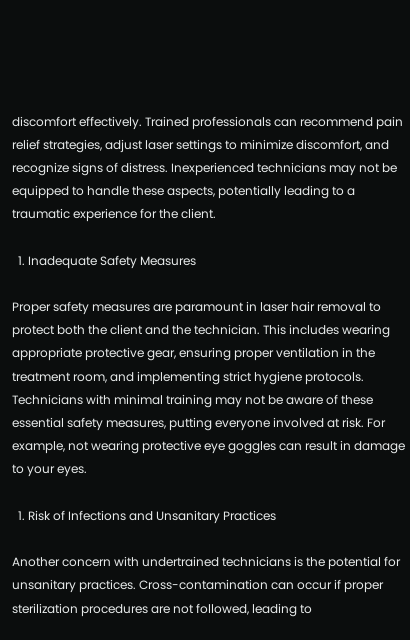discomfort effectively. Trained professionals can recommend pain relief strategies, adjust laser settings to minimize discomfort, and recognize signs of distress. Inexperienced technicians may not be equipped to handle these aspects, potentially leading to a traumatic experience for the client.

  1. Inadequate Safety Measures

Proper safety measures are paramount in laser hair removal to protect both the client and the technician. This includes wearing appropriate protective gear, ensuring proper ventilation in the treatment room, and implementing strict hygiene protocols. Technicians with minimal training may not be aware of these essential safety measures, putting everyone involved at risk. For example, not wearing protective eye goggles can result in damage to your eyes.

  1. Risk of Infections and Unsanitary Practices

Another concern with undertrained technicians is the potential for unsanitary practices. Cross-contamination can occur if proper sterilization procedures are not followed, leading to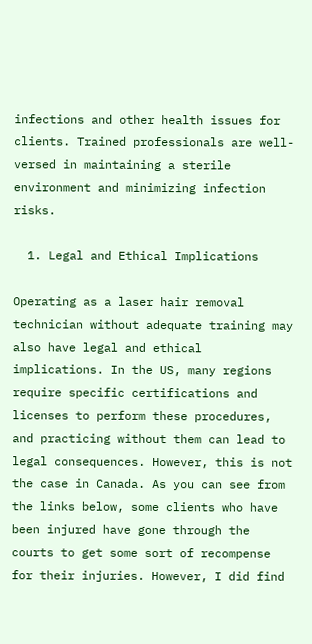infections and other health issues for clients. Trained professionals are well-versed in maintaining a sterile environment and minimizing infection risks.

  1. Legal and Ethical Implications

Operating as a laser hair removal technician without adequate training may also have legal and ethical implications. In the US, many regions require specific certifications and licenses to perform these procedures, and practicing without them can lead to legal consequences. However, this is not the case in Canada. As you can see from the links below, some clients who have been injured have gone through the courts to get some sort of recompense for their injuries. However, I did find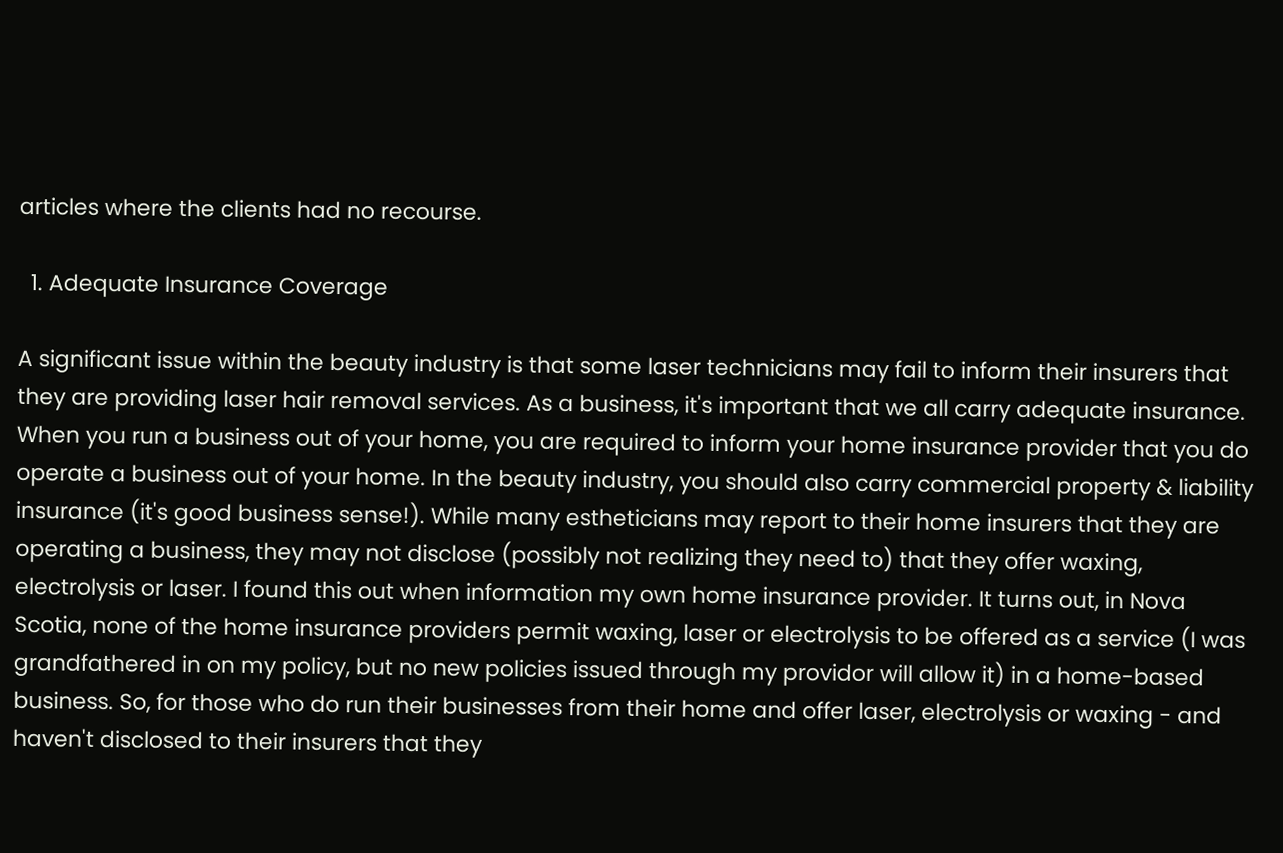articles where the clients had no recourse.

  1. Adequate Insurance Coverage

A significant issue within the beauty industry is that some laser technicians may fail to inform their insurers that they are providing laser hair removal services. As a business, it's important that we all carry adequate insurance. When you run a business out of your home, you are required to inform your home insurance provider that you do operate a business out of your home. In the beauty industry, you should also carry commercial property & liability insurance (it's good business sense!). While many estheticians may report to their home insurers that they are operating a business, they may not disclose (possibly not realizing they need to) that they offer waxing, electrolysis or laser. I found this out when information my own home insurance provider. It turns out, in Nova Scotia, none of the home insurance providers permit waxing, laser or electrolysis to be offered as a service (I was grandfathered in on my policy, but no new policies issued through my providor will allow it) in a home-based business. So, for those who do run their businesses from their home and offer laser, electrolysis or waxing - and haven't disclosed to their insurers that they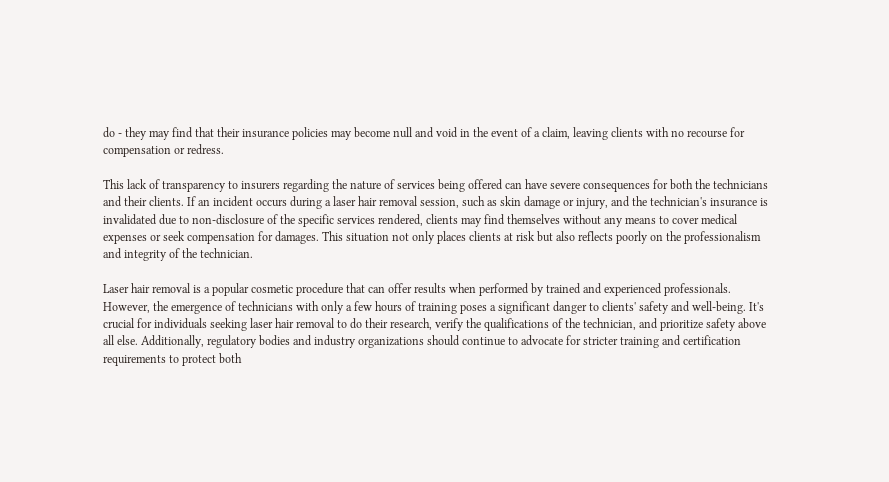do - they may find that their insurance policies may become null and void in the event of a claim, leaving clients with no recourse for compensation or redress.

This lack of transparency to insurers regarding the nature of services being offered can have severe consequences for both the technicians and their clients. If an incident occurs during a laser hair removal session, such as skin damage or injury, and the technician's insurance is invalidated due to non-disclosure of the specific services rendered, clients may find themselves without any means to cover medical expenses or seek compensation for damages. This situation not only places clients at risk but also reflects poorly on the professionalism and integrity of the technician.

Laser hair removal is a popular cosmetic procedure that can offer results when performed by trained and experienced professionals. However, the emergence of technicians with only a few hours of training poses a significant danger to clients' safety and well-being. It's crucial for individuals seeking laser hair removal to do their research, verify the qualifications of the technician, and prioritize safety above all else. Additionally, regulatory bodies and industry organizations should continue to advocate for stricter training and certification requirements to protect both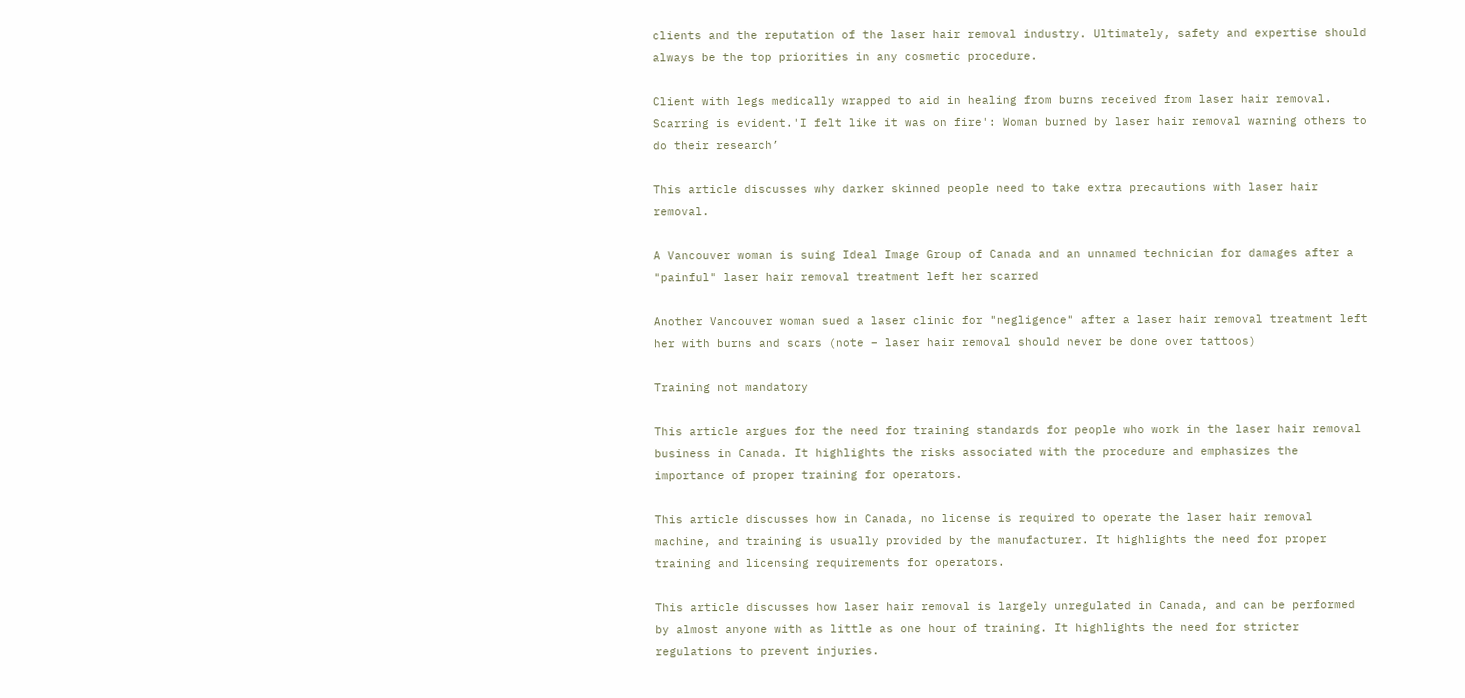clients and the reputation of the laser hair removal industry. Ultimately, safety and expertise should always be the top priorities in any cosmetic procedure.

Client with legs medically wrapped to aid in healing from burns received from laser hair removal. Scarring is evident.'I felt like it was on fire': Woman burned by laser hair removal warning others to do their research’

This article discusses why darker skinned people need to take extra precautions with laser hair removal.

A Vancouver woman is suing Ideal Image Group of Canada and an unnamed technician for damages after a "painful" laser hair removal treatment left her scarred

Another Vancouver woman sued a laser clinic for "negligence" after a laser hair removal treatment left her with burns and scars (note – laser hair removal should never be done over tattoos)

Training not mandatory

This article argues for the need for training standards for people who work in the laser hair removal business in Canada. It highlights the risks associated with the procedure and emphasizes the importance of proper training for operators.

This article discusses how in Canada, no license is required to operate the laser hair removal machine, and training is usually provided by the manufacturer. It highlights the need for proper training and licensing requirements for operators.

This article discusses how laser hair removal is largely unregulated in Canada, and can be performed by almost anyone with as little as one hour of training. It highlights the need for stricter regulations to prevent injuries.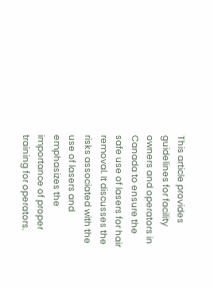This article provides guidelines for facility owners and operators in Canada to ensure the safe use of lasers for hair removal. It discusses the risks associated with the use of lasers and emphasizes the importance of proper training for operators.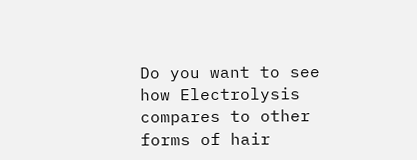Do you want to see how Electrolysis compares to other forms of hair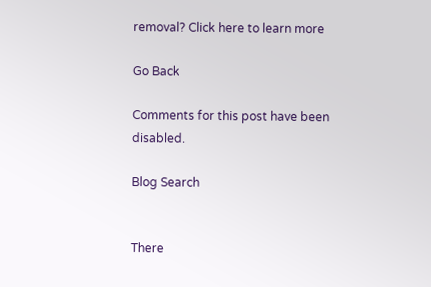removal? Click here to learn more

Go Back

Comments for this post have been disabled.

Blog Search


There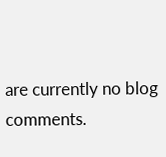are currently no blog comments.